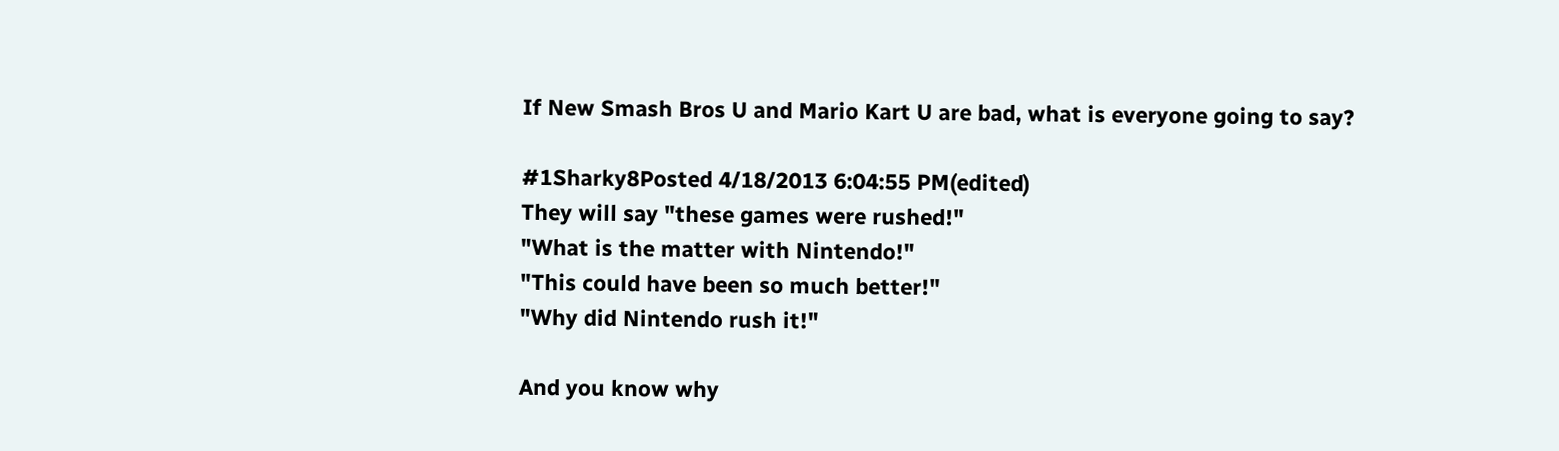If New Smash Bros U and Mario Kart U are bad, what is everyone going to say?

#1Sharky8Posted 4/18/2013 6:04:55 PM(edited)
They will say "these games were rushed!"
"What is the matter with Nintendo!"
"This could have been so much better!"
"Why did Nintendo rush it!"

And you know why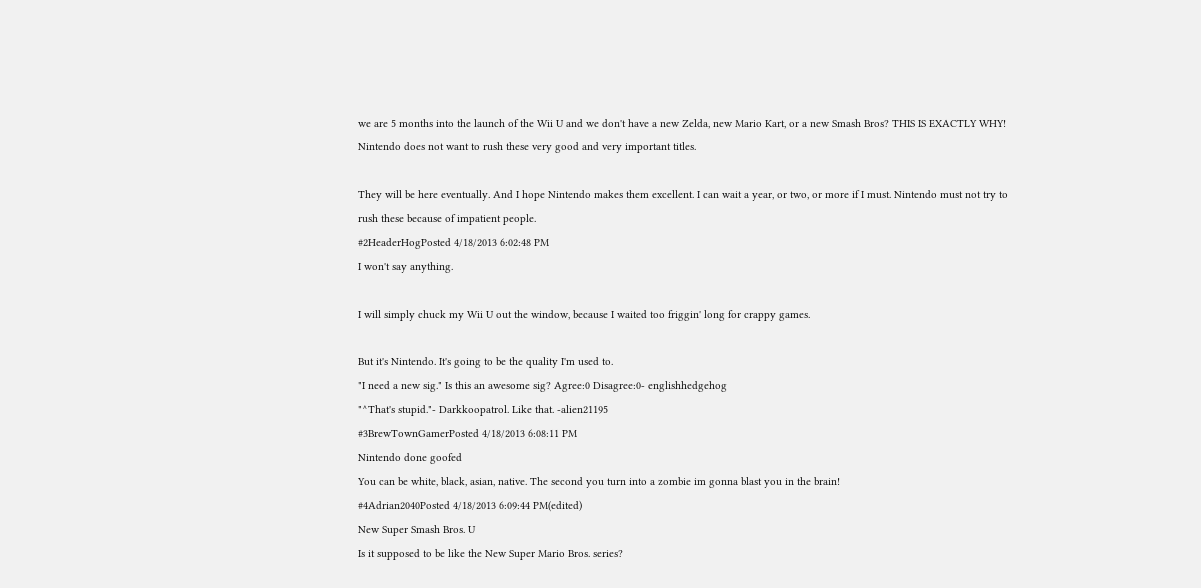we are 5 months into the launch of the Wii U and we don't have a new Zelda, new Mario Kart, or a new Smash Bros? THIS IS EXACTLY WHY! Nintendo does not want to rush these very good and very important titles.

They will be here eventually. And I hope Nintendo makes them excellent. I can wait a year, or two, or more if I must. Nintendo must not try to rush these because of impatient people.
#2HeaderHogPosted 4/18/2013 6:02:48 PM
I won't say anything.

I will simply chuck my Wii U out the window, because I waited too friggin' long for crappy games.

But it's Nintendo. It's going to be the quality I'm used to.
"I need a new sig." Is this an awesome sig? Agree:0 Disagree:0- englishhedgehog
"^That's stupid."- Darkkoopatrol. Like that. -alien21195
#3BrewTownGamerPosted 4/18/2013 6:08:11 PM
Nintendo done goofed
You can be white, black, asian, native. The second you turn into a zombie im gonna blast you in the brain!
#4Adrian2040Posted 4/18/2013 6:09:44 PM(edited)
New Super Smash Bros. U
Is it supposed to be like the New Super Mario Bros. series?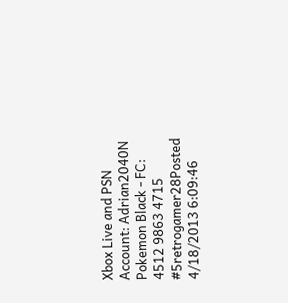Xbox Live and PSN Account: Adrian2040N
Pokemon Black - FC: 4512 9863 4715
#5retrogamer28Posted 4/18/2013 6:09:46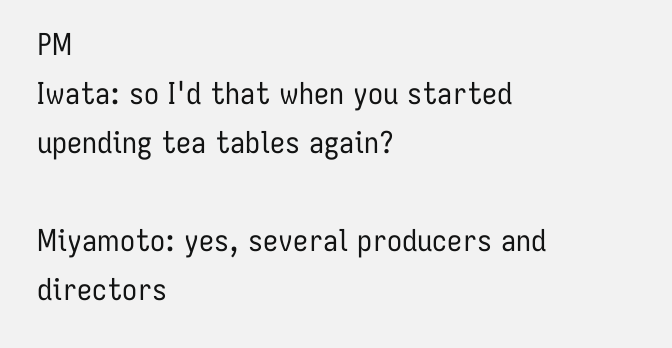PM
Iwata: so I'd that when you started upending tea tables again?

Miyamoto: yes, several producers and directors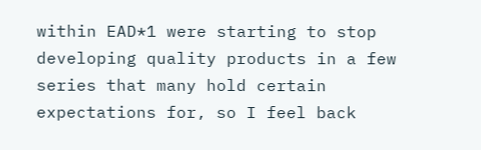within EAD*1 were starting to stop developing quality products in a few series that many hold certain expectations for, so I feel back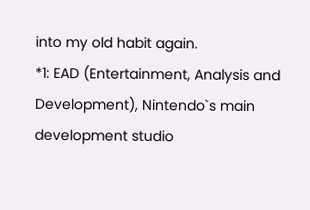into my old habit again.
*1: EAD (Entertainment, Analysis and Development), Nintendo`s main development studio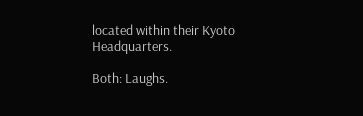located within their Kyoto Headquarters.

Both: Laughs.